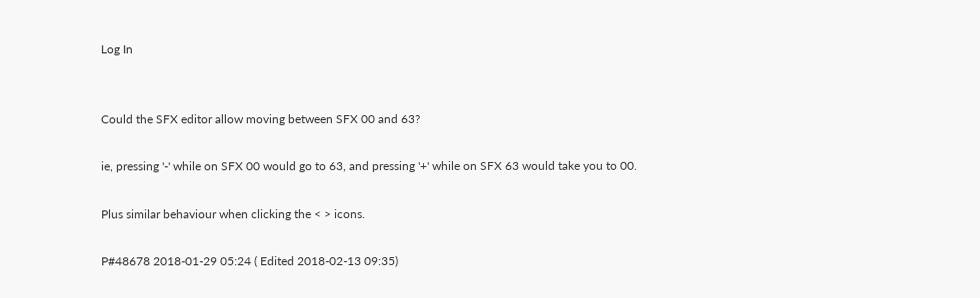Log In


Could the SFX editor allow moving between SFX 00 and 63?

ie, pressing '-' while on SFX 00 would go to 63, and pressing '+' while on SFX 63 would take you to 00.

Plus similar behaviour when clicking the < > icons.

P#48678 2018-01-29 05:24 ( Edited 2018-02-13 09:35)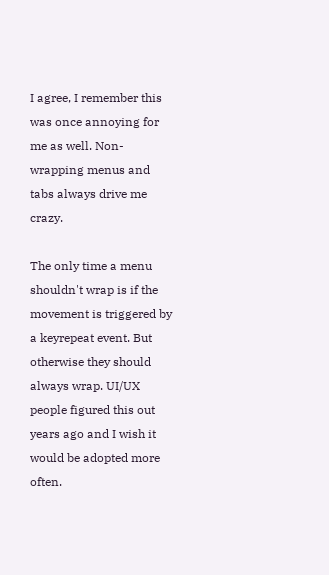I agree, I remember this was once annoying for me as well. Non-wrapping menus and tabs always drive me crazy.

The only time a menu shouldn't wrap is if the movement is triggered by a keyrepeat event. But otherwise they should always wrap. UI/UX people figured this out years ago and I wish it would be adopted more often.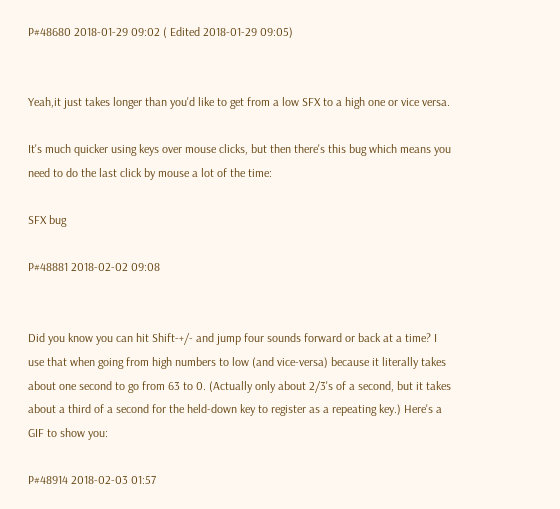P#48680 2018-01-29 09:02 ( Edited 2018-01-29 09:05)


Yeah,it just takes longer than you'd like to get from a low SFX to a high one or vice versa.

It's much quicker using keys over mouse clicks, but then there's this bug which means you need to do the last click by mouse a lot of the time:

SFX bug

P#48881 2018-02-02 09:08


Did you know you can hit Shift-+/- and jump four sounds forward or back at a time? I use that when going from high numbers to low (and vice-versa) because it literally takes about one second to go from 63 to 0. (Actually only about 2/3's of a second, but it takes about a third of a second for the held-down key to register as a repeating key.) Here's a GIF to show you:

P#48914 2018-02-03 01:57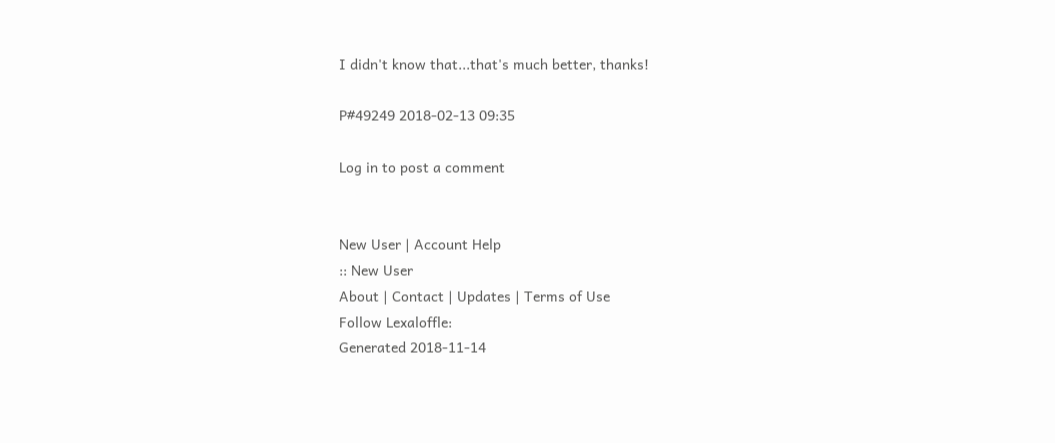I didn't know that...that's much better, thanks!

P#49249 2018-02-13 09:35

Log in to post a comment


New User | Account Help
:: New User
About | Contact | Updates | Terms of Use
Follow Lexaloffle:
Generated 2018-11-14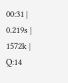00:31 | 0.219s | 1572k | Q:14